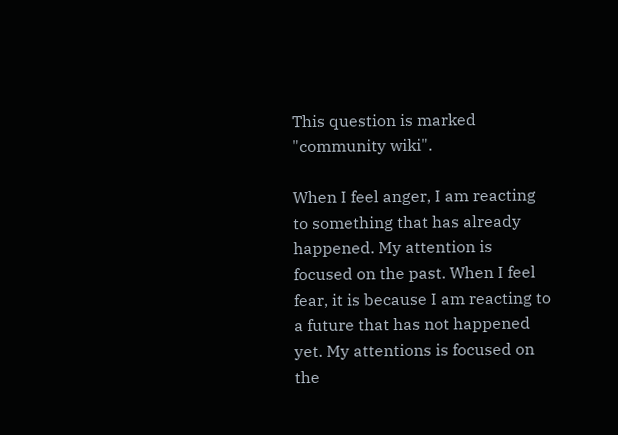This question is marked "community wiki".

When I feel anger, I am reacting to something that has already happened. My attention is focused on the past. When I feel fear, it is because I am reacting to a future that has not happened yet. My attentions is focused on the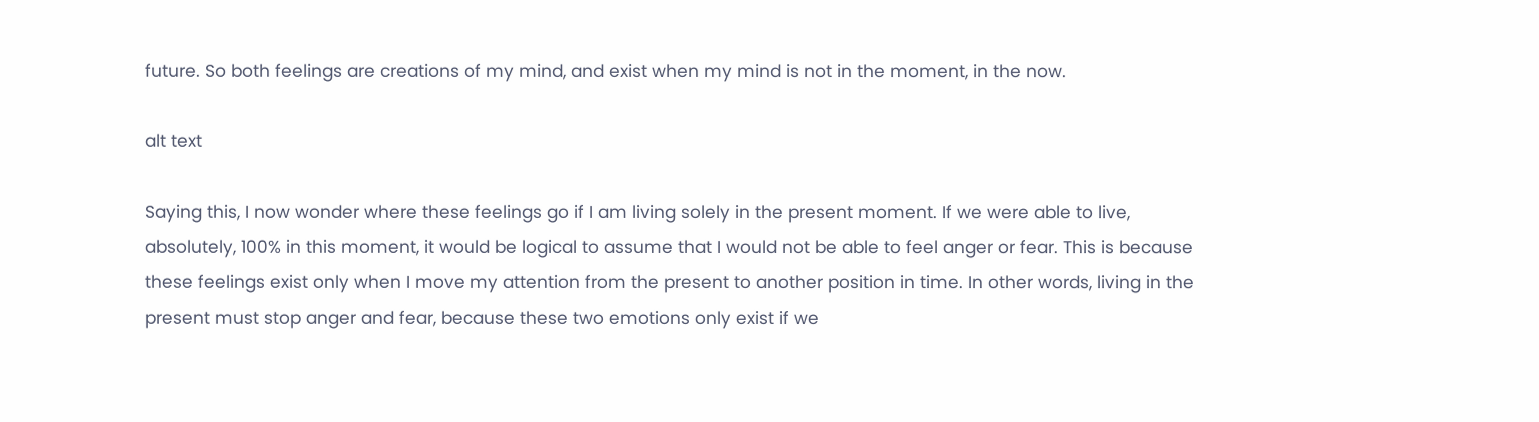future. So both feelings are creations of my mind, and exist when my mind is not in the moment, in the now.

alt text

Saying this, I now wonder where these feelings go if I am living solely in the present moment. If we were able to live, absolutely, 100% in this moment, it would be logical to assume that I would not be able to feel anger or fear. This is because these feelings exist only when I move my attention from the present to another position in time. In other words, living in the present must stop anger and fear, because these two emotions only exist if we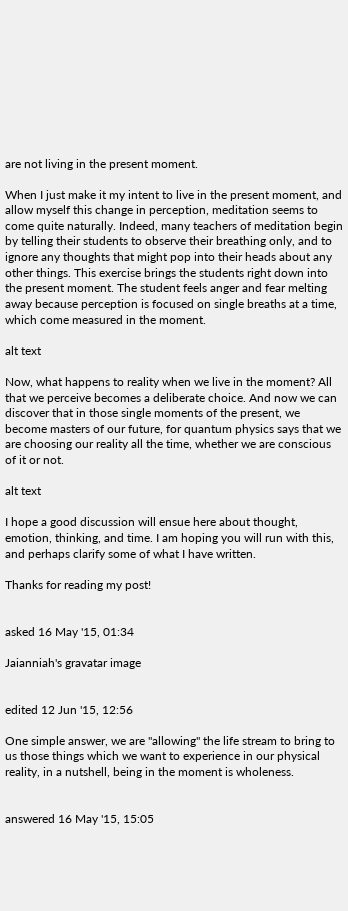are not living in the present moment.

When I just make it my intent to live in the present moment, and allow myself this change in perception, meditation seems to come quite naturally. Indeed, many teachers of meditation begin by telling their students to observe their breathing only, and to ignore any thoughts that might pop into their heads about any other things. This exercise brings the students right down into the present moment. The student feels anger and fear melting away because perception is focused on single breaths at a time, which come measured in the moment.

alt text

Now, what happens to reality when we live in the moment? All that we perceive becomes a deliberate choice. And now we can discover that in those single moments of the present, we become masters of our future, for quantum physics says that we are choosing our reality all the time, whether we are conscious of it or not.

alt text

I hope a good discussion will ensue here about thought, emotion, thinking, and time. I am hoping you will run with this, and perhaps clarify some of what I have written.

Thanks for reading my post!


asked 16 May '15, 01:34

Jaianniah's gravatar image


edited 12 Jun '15, 12:56

One simple answer, we are ''allowing'' the life stream to bring to us those things which we want to experience in our physical reality, in a nutshell, being in the moment is wholeness.


answered 16 May '15, 15:05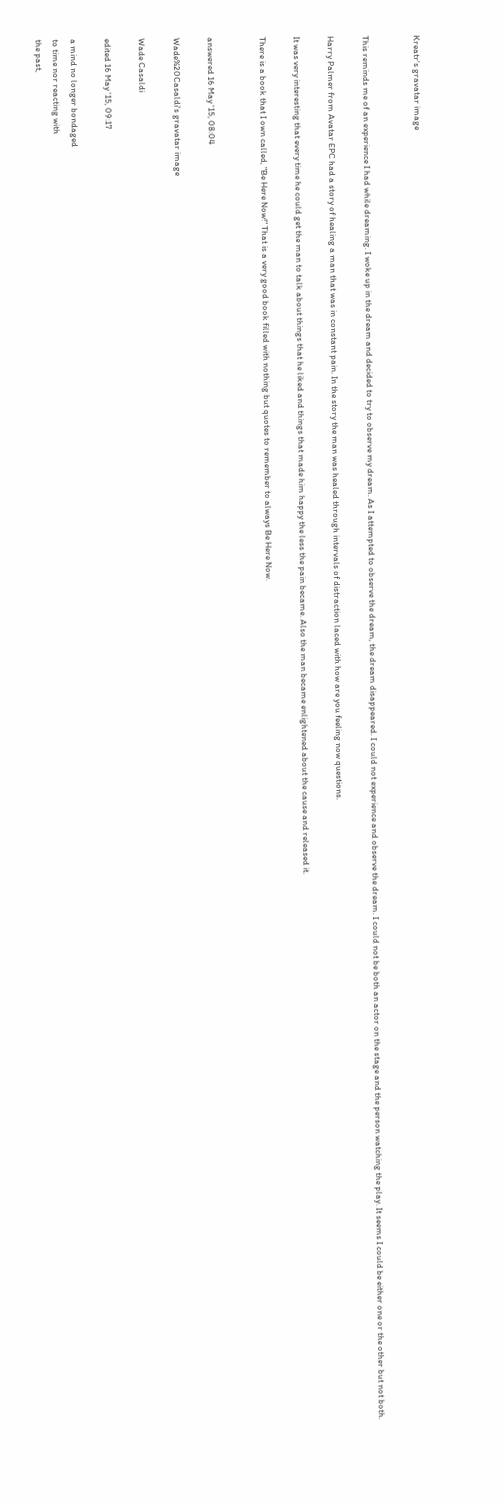Kreatr's gravatar image


This reminds me of an experience I had while dreaming. I woke up in the dream and decided to try to observe my dream. As I attempted to observe the dream, the dream disappeared. I could not experience and observe the dream. I could not be both an actor on the stage and the person watching the play. It seems I could be either one or the other but not both.

Harry Palmer from Avatar EPC had a story of healing a man that was in constant pain. In the story the man was healed through intervals of distraction laced with how are you feeling now questions.

It was very interesting that every time he could get the man to talk about things that he liked and things that made him happy the less the pain became. Also the man became enlightened about the cause and released it.

There is a book that I own called, "Be Here Now!" That is a very good book filled with nothing but quotes to remember to always Be Here Now.


answered 16 May '15, 08:04

Wade%20Casaldi's gravatar image

Wade Casaldi

edited 16 May '15, 09:17

a mind no longer bondaged
to time nor reacting with
the past,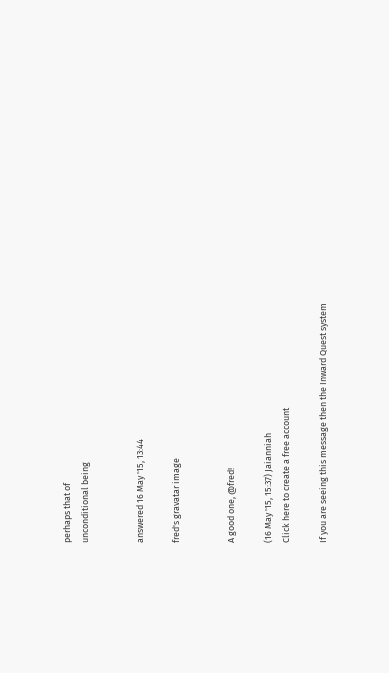perhaps that of
unconditional being


answered 16 May '15, 13:44

fred's gravatar image


A good one, @fred!

(16 May '15, 15:37) Jaianniah
Click here to create a free account

If you are seeing this message then the Inward Quest system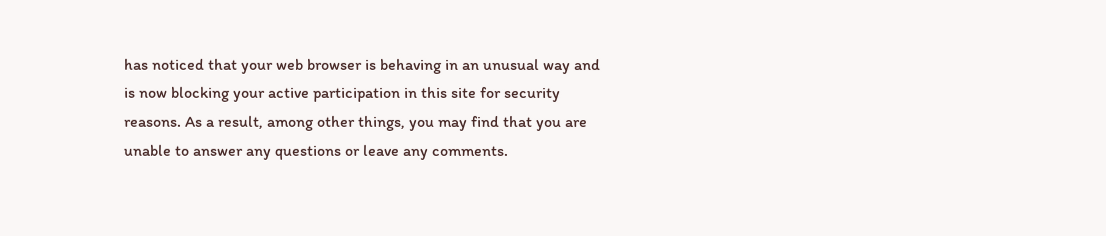has noticed that your web browser is behaving in an unusual way and is now blocking your active participation in this site for security reasons. As a result, among other things, you may find that you are unable to answer any questions or leave any comments.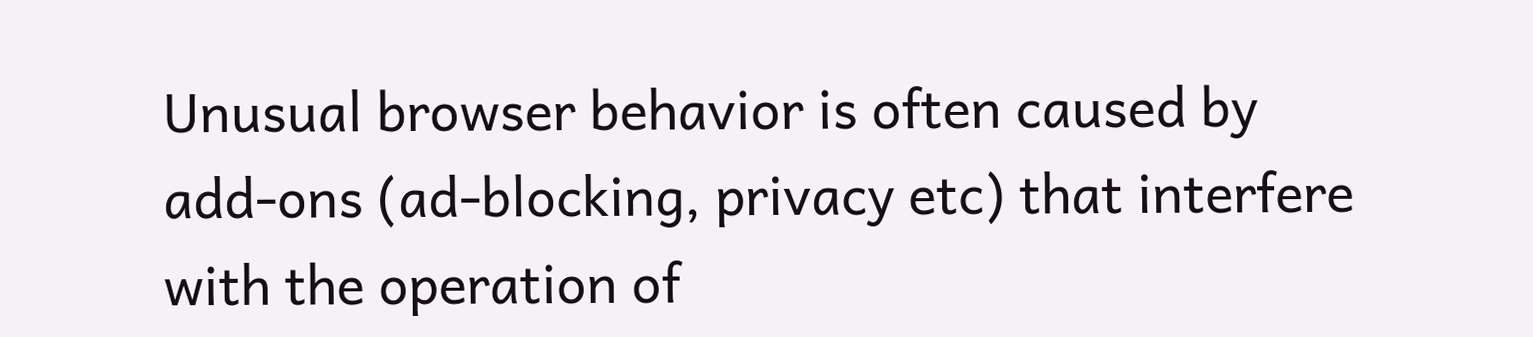Unusual browser behavior is often caused by add-ons (ad-blocking, privacy etc) that interfere with the operation of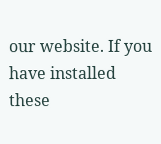our website. If you have installed these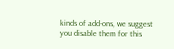kinds of add-ons, we suggest you disable them for this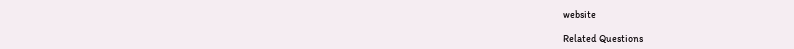website

Related Questions